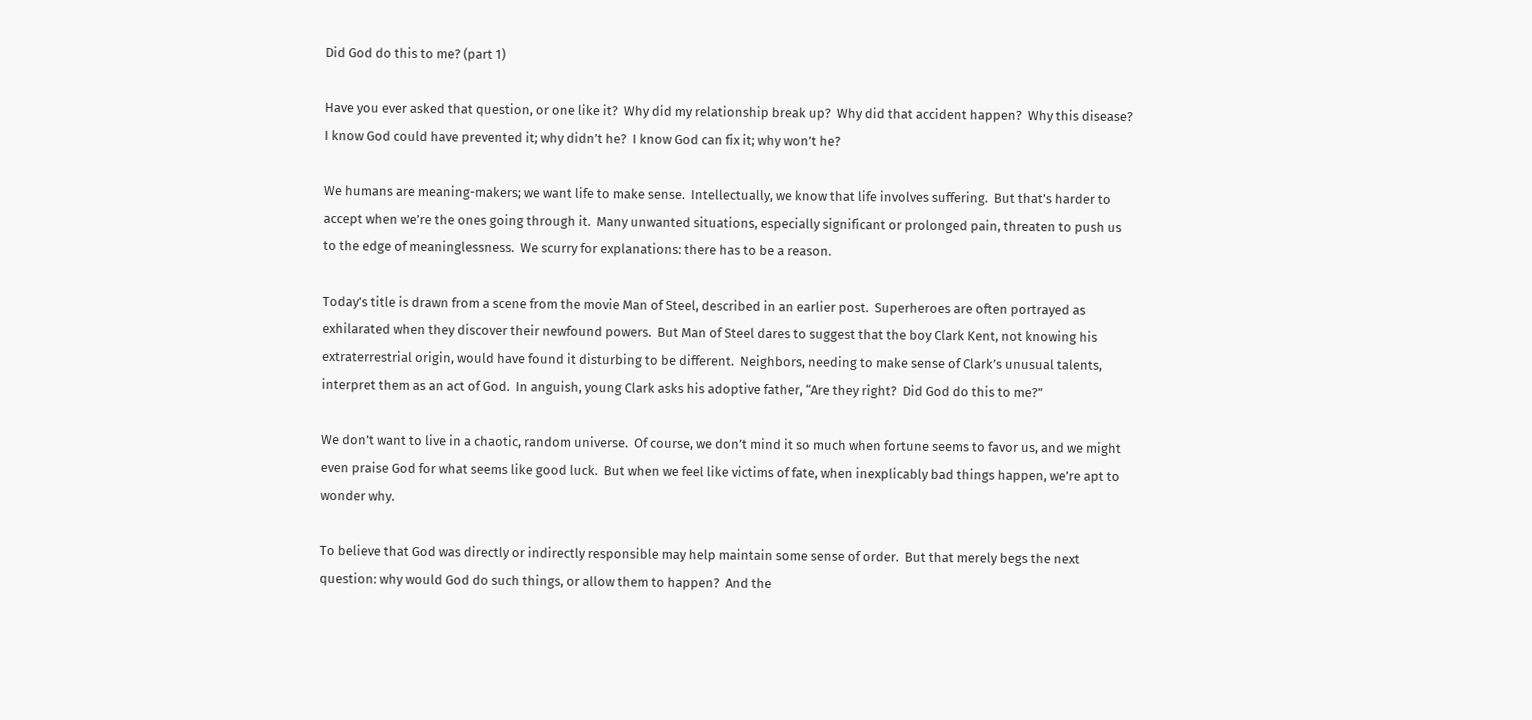Did God do this to me? (part 1)

Have you ever asked that question, or one like it?  Why did my relationship break up?  Why did that accident happen?  Why this disease?  I know God could have prevented it; why didn’t he?  I know God can fix it; why won’t he?

We humans are meaning-makers; we want life to make sense.  Intellectually, we know that life involves suffering.  But that’s harder to accept when we’re the ones going through it.  Many unwanted situations, especially significant or prolonged pain, threaten to push us to the edge of meaninglessness.  We scurry for explanations: there has to be a reason.

Today’s title is drawn from a scene from the movie Man of Steel, described in an earlier post.  Superheroes are often portrayed as exhilarated when they discover their newfound powers.  But Man of Steel dares to suggest that the boy Clark Kent, not knowing his extraterrestrial origin, would have found it disturbing to be different.  Neighbors, needing to make sense of Clark’s unusual talents, interpret them as an act of God.  In anguish, young Clark asks his adoptive father, “Are they right?  Did God do this to me?”

We don’t want to live in a chaotic, random universe.  Of course, we don’t mind it so much when fortune seems to favor us, and we might even praise God for what seems like good luck.  But when we feel like victims of fate, when inexplicably bad things happen, we’re apt to wonder why.

To believe that God was directly or indirectly responsible may help maintain some sense of order.  But that merely begs the next question: why would God do such things, or allow them to happen?  And the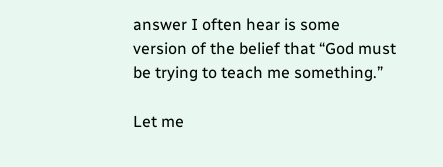answer I often hear is some version of the belief that “God must be trying to teach me something.”

Let me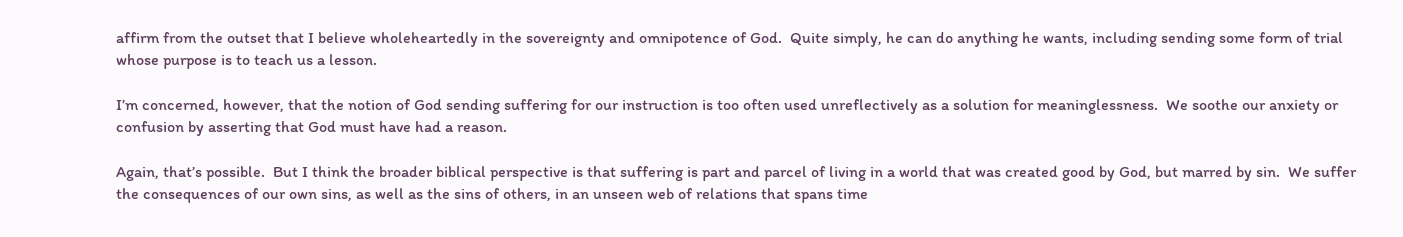affirm from the outset that I believe wholeheartedly in the sovereignty and omnipotence of God.  Quite simply, he can do anything he wants, including sending some form of trial whose purpose is to teach us a lesson.

I’m concerned, however, that the notion of God sending suffering for our instruction is too often used unreflectively as a solution for meaninglessness.  We soothe our anxiety or confusion by asserting that God must have had a reason.

Again, that’s possible.  But I think the broader biblical perspective is that suffering is part and parcel of living in a world that was created good by God, but marred by sin.  We suffer the consequences of our own sins, as well as the sins of others, in an unseen web of relations that spans time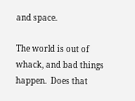and space.

The world is out of whack, and bad things happen.  Does that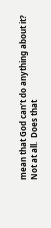mean that God can’t do anything about it?  Not at all.  Does that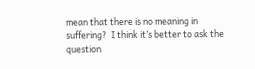mean that there is no meaning in suffering?  I think it’s better to ask the question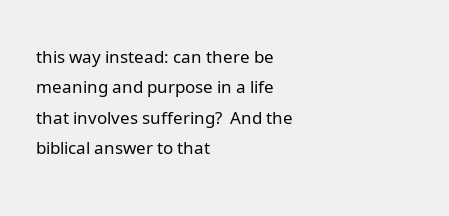this way instead: can there be meaning and purpose in a life that involves suffering?  And the biblical answer to that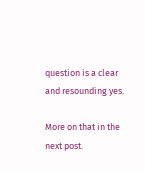question is a clear and resounding yes.

More on that in the next post.